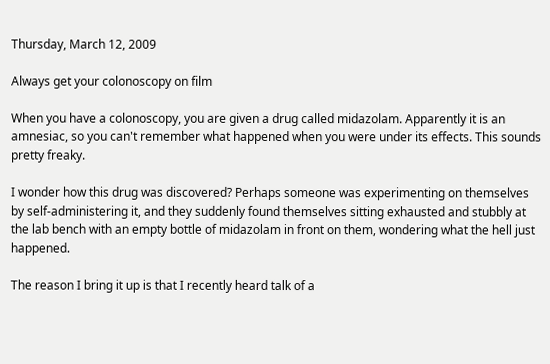Thursday, March 12, 2009

Always get your colonoscopy on film

When you have a colonoscopy, you are given a drug called midazolam. Apparently it is an amnesiac, so you can't remember what happened when you were under its effects. This sounds pretty freaky.

I wonder how this drug was discovered? Perhaps someone was experimenting on themselves by self-administering it, and they suddenly found themselves sitting exhausted and stubbly at the lab bench with an empty bottle of midazolam in front on them, wondering what the hell just happened.

The reason I bring it up is that I recently heard talk of a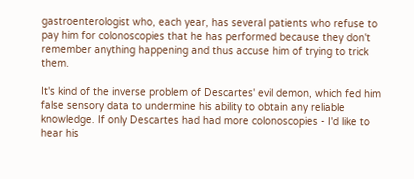gastroenterologist who, each year, has several patients who refuse to pay him for colonoscopies that he has performed because they don't remember anything happening and thus accuse him of trying to trick them.

It's kind of the inverse problem of Descartes' evil demon, which fed him false sensory data to undermine his ability to obtain any reliable knowledge. If only Descartes had had more colonoscopies - I'd like to hear his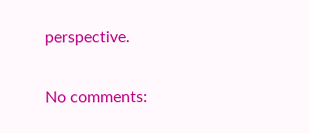perspective.

No comments: